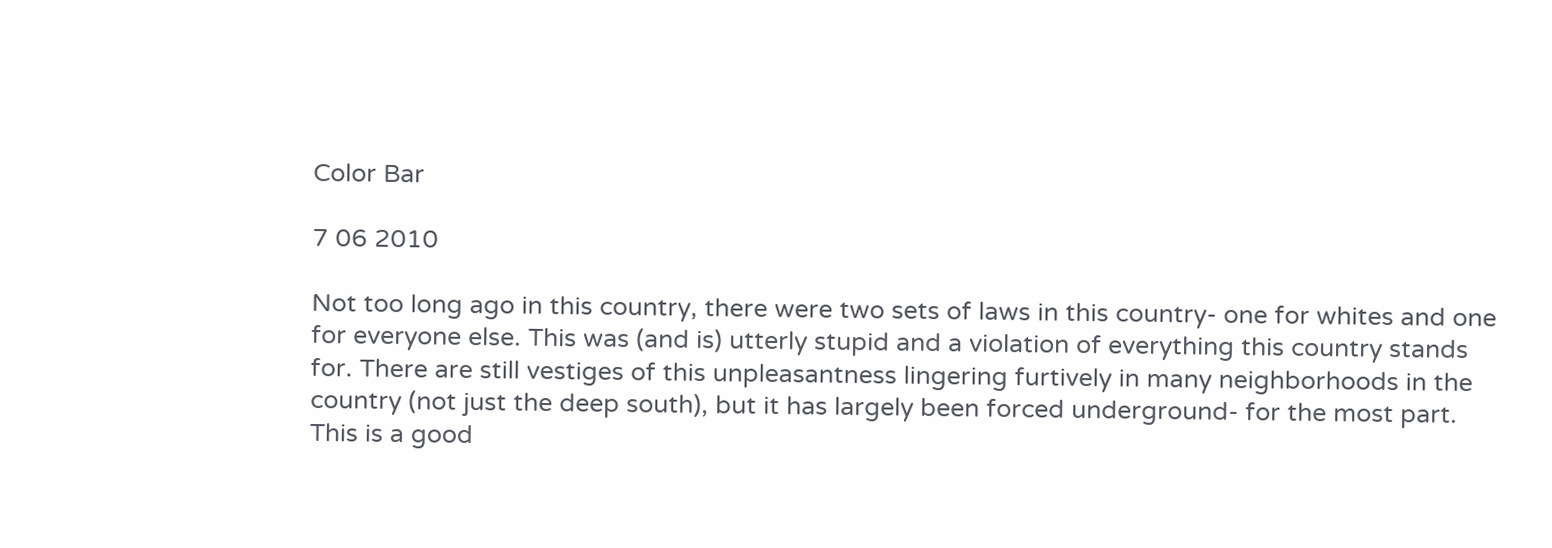Color Bar

7 06 2010

Not too long ago in this country, there were two sets of laws in this country- one for whites and one for everyone else. This was (and is) utterly stupid and a violation of everything this country stands for. There are still vestiges of this unpleasantness lingering furtively in many neighborhoods in the country (not just the deep south), but it has largely been forced underground- for the most part. This is a good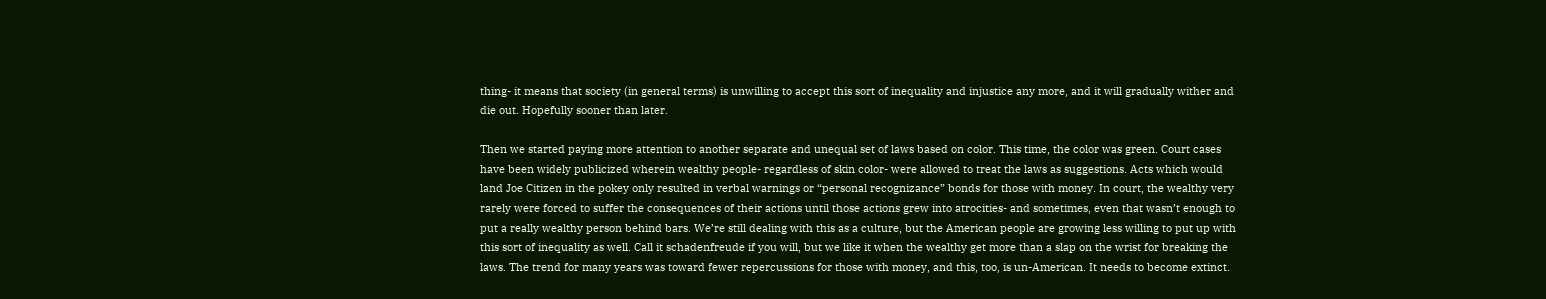thing- it means that society (in general terms) is unwilling to accept this sort of inequality and injustice any more, and it will gradually wither and die out. Hopefully sooner than later.

Then we started paying more attention to another separate and unequal set of laws based on color. This time, the color was green. Court cases have been widely publicized wherein wealthy people- regardless of skin color- were allowed to treat the laws as suggestions. Acts which would land Joe Citizen in the pokey only resulted in verbal warnings or “personal recognizance” bonds for those with money. In court, the wealthy very rarely were forced to suffer the consequences of their actions until those actions grew into atrocities- and sometimes, even that wasn’t enough to put a really wealthy person behind bars. We’re still dealing with this as a culture, but the American people are growing less willing to put up with this sort of inequality as well. Call it schadenfreude if you will, but we like it when the wealthy get more than a slap on the wrist for breaking the laws. The trend for many years was toward fewer repercussions for those with money, and this, too, is un-American. It needs to become extinct.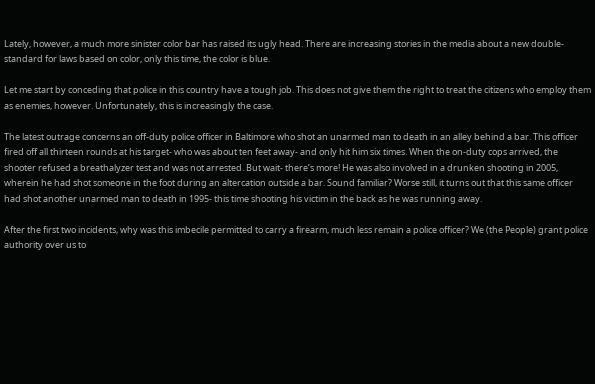Lately, however, a much more sinister color bar has raised its ugly head. There are increasing stories in the media about a new double-standard for laws based on color, only this time, the color is blue.

Let me start by conceding that police in this country have a tough job. This does not give them the right to treat the citizens who employ them as enemies, however. Unfortunately, this is increasingly the case.

The latest outrage concerns an off-duty police officer in Baltimore who shot an unarmed man to death in an alley behind a bar. This officer fired off all thirteen rounds at his target- who was about ten feet away- and only hit him six times. When the on-duty cops arrived, the shooter refused a breathalyzer test and was not arrested. But wait- there’s more! He was also involved in a drunken shooting in 2005, wherein he had shot someone in the foot during an altercation outside a bar. Sound familiar? Worse still, it turns out that this same officer had shot another unarmed man to death in 1995- this time shooting his victim in the back as he was running away.

After the first two incidents, why was this imbecile permitted to carry a firearm, much less remain a police officer? We (the People) grant police authority over us to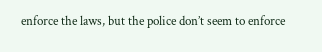enforce the laws, but the police don’t seem to enforce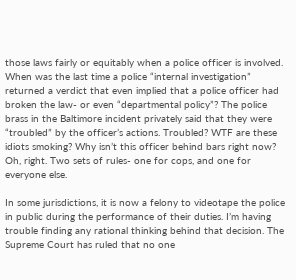those laws fairly or equitably when a police officer is involved. When was the last time a police “internal investigation” returned a verdict that even implied that a police officer had broken the law- or even “departmental policy”? The police brass in the Baltimore incident privately said that they were “troubled” by the officer’s actions. Troubled? WTF are these idiots smoking? Why isn’t this officer behind bars right now? Oh, right. Two sets of rules- one for cops, and one for everyone else.

In some jurisdictions, it is now a felony to videotape the police in public during the performance of their duties. I’m having trouble finding any rational thinking behind that decision. The Supreme Court has ruled that no one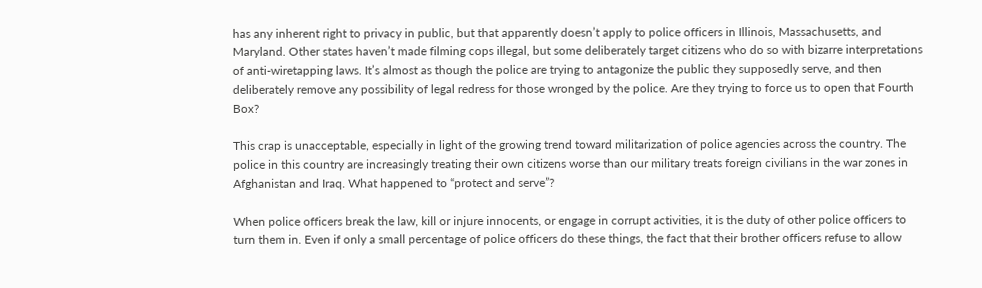has any inherent right to privacy in public, but that apparently doesn’t apply to police officers in Illinois, Massachusetts, and Maryland. Other states haven’t made filming cops illegal, but some deliberately target citizens who do so with bizarre interpretations of anti-wiretapping laws. It’s almost as though the police are trying to antagonize the public they supposedly serve, and then deliberately remove any possibility of legal redress for those wronged by the police. Are they trying to force us to open that Fourth Box?

This crap is unacceptable, especially in light of the growing trend toward militarization of police agencies across the country. The police in this country are increasingly treating their own citizens worse than our military treats foreign civilians in the war zones in Afghanistan and Iraq. What happened to “protect and serve”?

When police officers break the law, kill or injure innocents, or engage in corrupt activities, it is the duty of other police officers to turn them in. Even if only a small percentage of police officers do these things, the fact that their brother officers refuse to allow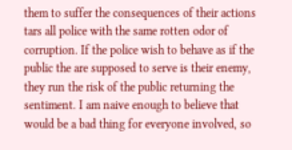them to suffer the consequences of their actions tars all police with the same rotten odor of corruption. If the police wish to behave as if the public the are supposed to serve is their enemy, they run the risk of the public returning the sentiment. I am naive enough to believe that would be a bad thing for everyone involved, so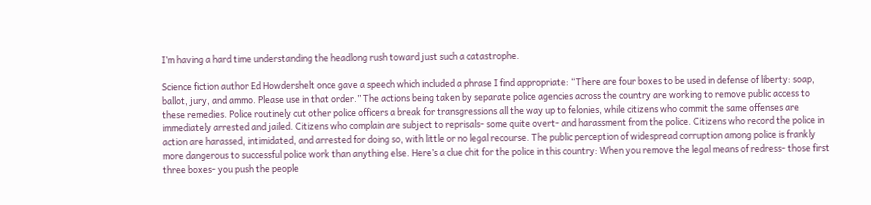I’m having a hard time understanding the headlong rush toward just such a catastrophe.

Science fiction author Ed Howdershelt once gave a speech which included a phrase I find appropriate: “There are four boxes to be used in defense of liberty: soap, ballot, jury, and ammo. Please use in that order.” The actions being taken by separate police agencies across the country are working to remove public access to these remedies. Police routinely cut other police officers a break for transgressions all the way up to felonies, while citizens who commit the same offenses are immediately arrested and jailed. Citizens who complain are subject to reprisals- some quite overt- and harassment from the police. Citizens who record the police in action are harassed, intimidated, and arrested for doing so, with little or no legal recourse. The public perception of widespread corruption among police is frankly more dangerous to successful police work than anything else. Here’s a clue chit for the police in this country: When you remove the legal means of redress- those first three boxes- you push the people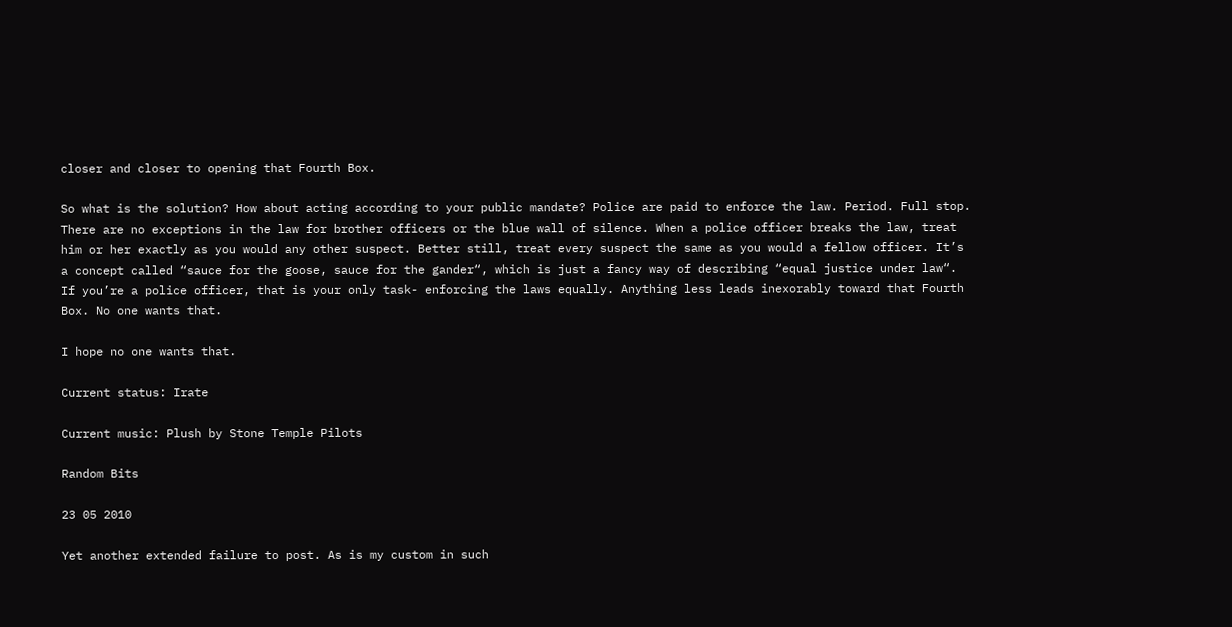closer and closer to opening that Fourth Box.

So what is the solution? How about acting according to your public mandate? Police are paid to enforce the law. Period. Full stop. There are no exceptions in the law for brother officers or the blue wall of silence. When a police officer breaks the law, treat him or her exactly as you would any other suspect. Better still, treat every suspect the same as you would a fellow officer. It’s a concept called “sauce for the goose, sauce for the gander“, which is just a fancy way of describing “equal justice under law“. If you’re a police officer, that is your only task- enforcing the laws equally. Anything less leads inexorably toward that Fourth Box. No one wants that.

I hope no one wants that.

Current status: Irate

Current music: Plush by Stone Temple Pilots

Random Bits

23 05 2010

Yet another extended failure to post. As is my custom in such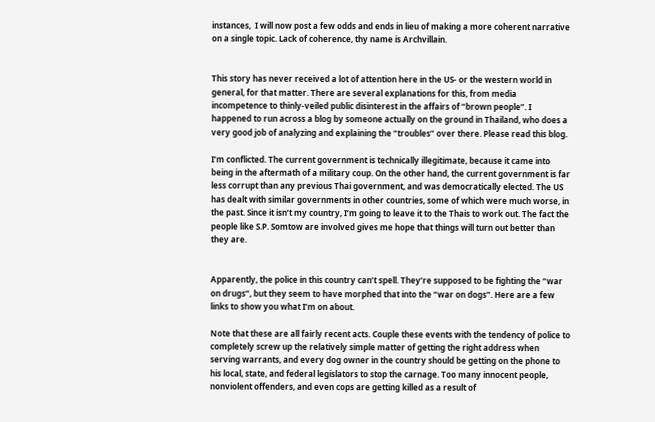instances,  I will now post a few odds and ends in lieu of making a more coherent narrative on a single topic. Lack of coherence, thy name is Archvillain.


This story has never received a lot of attention here in the US- or the western world in general, for that matter. There are several explanations for this, from media incompetence to thinly-veiled public disinterest in the affairs of “brown people”. I happened to run across a blog by someone actually on the ground in Thailand, who does a very good job of analyzing and explaining the “troubles” over there. Please read this blog.

I’m conflicted. The current government is technically illegitimate, because it came into being in the aftermath of a military coup. On the other hand, the current government is far less corrupt than any previous Thai government, and was democratically elected. The US has dealt with similar governments in other countries, some of which were much worse, in the past. Since it isn’t my country, I’m going to leave it to the Thais to work out. The fact the people like S.P. Somtow are involved gives me hope that things will turn out better than they are.


Apparently, the police in this country can’t spell. They’re supposed to be fighting the “war on drugs”, but they seem to have morphed that into the “war on dogs”. Here are a few links to show you what I’m on about.

Note that these are all fairly recent acts. Couple these events with the tendency of police to completely screw up the relatively simple matter of getting the right address when serving warrants, and every dog owner in the country should be getting on the phone to his local, state, and federal legislators to stop the carnage. Too many innocent people, nonviolent offenders, and even cops are getting killed as a result of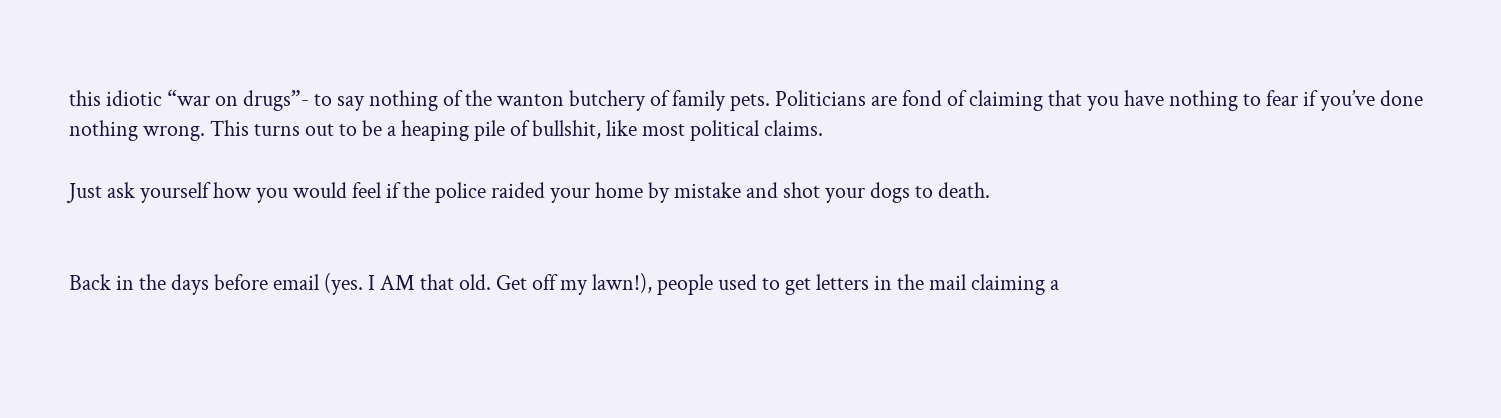this idiotic “war on drugs”- to say nothing of the wanton butchery of family pets. Politicians are fond of claiming that you have nothing to fear if you’ve done nothing wrong. This turns out to be a heaping pile of bullshit, like most political claims.

Just ask yourself how you would feel if the police raided your home by mistake and shot your dogs to death.


Back in the days before email (yes. I AM that old. Get off my lawn!), people used to get letters in the mail claiming a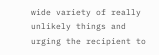wide variety of really unlikely things and urging the recipient to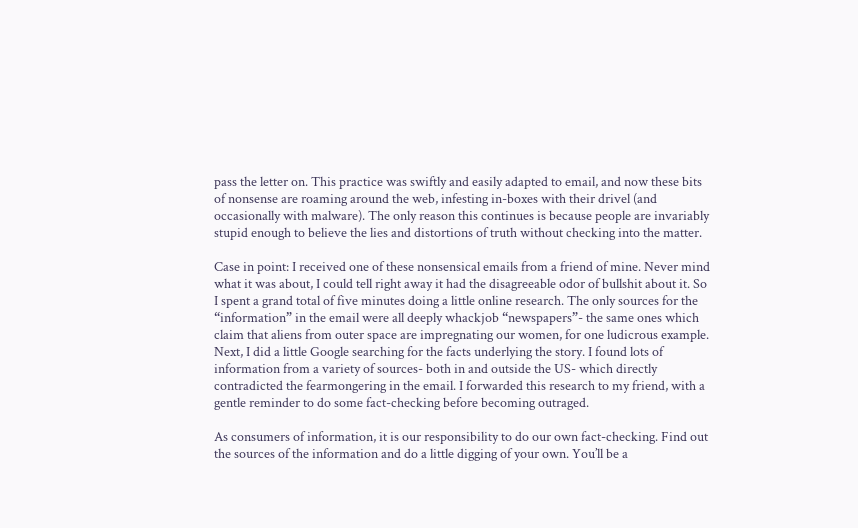pass the letter on. This practice was swiftly and easily adapted to email, and now these bits of nonsense are roaming around the web, infesting in-boxes with their drivel (and occasionally with malware). The only reason this continues is because people are invariably stupid enough to believe the lies and distortions of truth without checking into the matter.

Case in point: I received one of these nonsensical emails from a friend of mine. Never mind what it was about, I could tell right away it had the disagreeable odor of bullshit about it. So I spent a grand total of five minutes doing a little online research. The only sources for the “information” in the email were all deeply whackjob “newspapers”- the same ones which claim that aliens from outer space are impregnating our women, for one ludicrous example. Next, I did a little Google searching for the facts underlying the story. I found lots of information from a variety of sources- both in and outside the US- which directly contradicted the fearmongering in the email. I forwarded this research to my friend, with a gentle reminder to do some fact-checking before becoming outraged.

As consumers of information, it is our responsibility to do our own fact-checking. Find out the sources of the information and do a little digging of your own. You’ll be a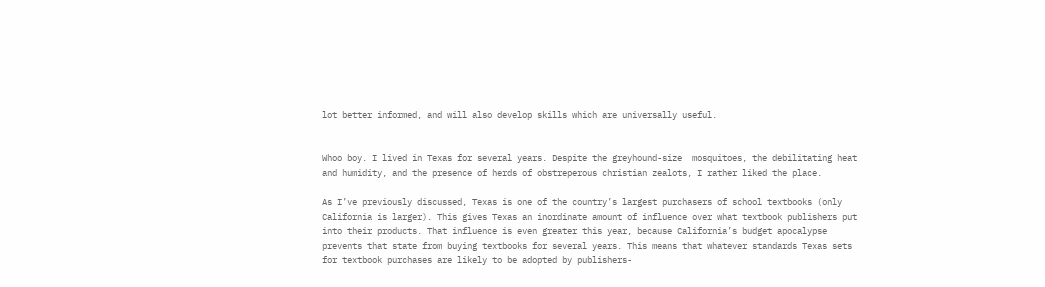lot better informed, and will also develop skills which are universally useful.


Whoo boy. I lived in Texas for several years. Despite the greyhound-size  mosquitoes, the debilitating heat and humidity, and the presence of herds of obstreperous christian zealots, I rather liked the place.

As I’ve previously discussed, Texas is one of the country’s largest purchasers of school textbooks (only California is larger). This gives Texas an inordinate amount of influence over what textbook publishers put into their products. That influence is even greater this year, because California’s budget apocalypse prevents that state from buying textbooks for several years. This means that whatever standards Texas sets for textbook purchases are likely to be adopted by publishers-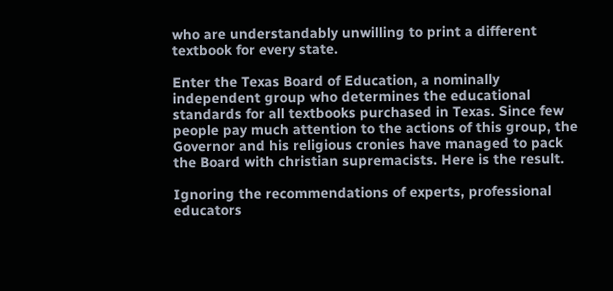who are understandably unwilling to print a different textbook for every state.

Enter the Texas Board of Education, a nominally independent group who determines the educational standards for all textbooks purchased in Texas. Since few people pay much attention to the actions of this group, the Governor and his religious cronies have managed to pack the Board with christian supremacists. Here is the result.

Ignoring the recommendations of experts, professional educators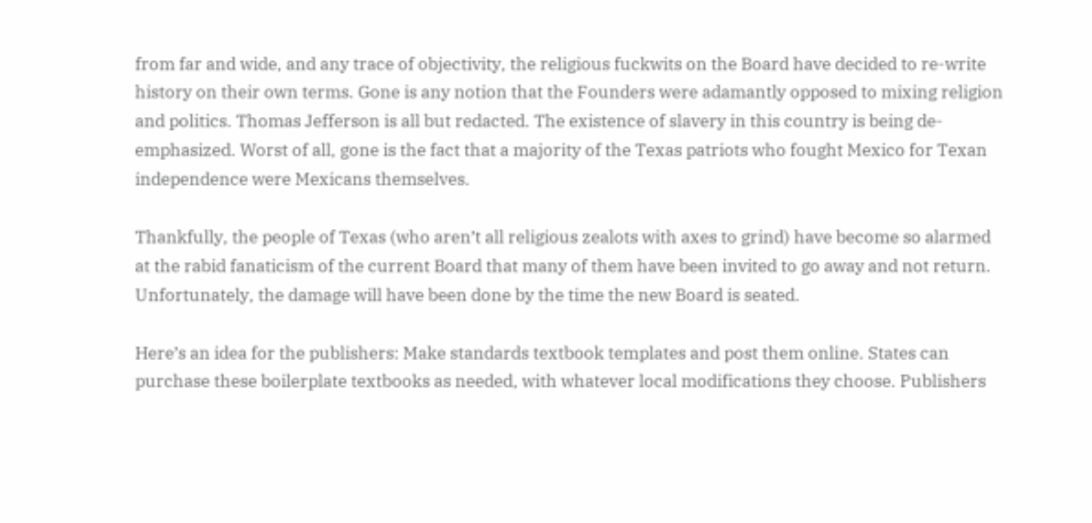from far and wide, and any trace of objectivity, the religious fuckwits on the Board have decided to re-write history on their own terms. Gone is any notion that the Founders were adamantly opposed to mixing religion and politics. Thomas Jefferson is all but redacted. The existence of slavery in this country is being de-emphasized. Worst of all, gone is the fact that a majority of the Texas patriots who fought Mexico for Texan independence were Mexicans themselves.

Thankfully, the people of Texas (who aren’t all religious zealots with axes to grind) have become so alarmed at the rabid fanaticism of the current Board that many of them have been invited to go away and not return. Unfortunately, the damage will have been done by the time the new Board is seated.

Here’s an idea for the publishers: Make standards textbook templates and post them online. States can purchase these boilerplate textbooks as needed, with whatever local modifications they choose. Publishers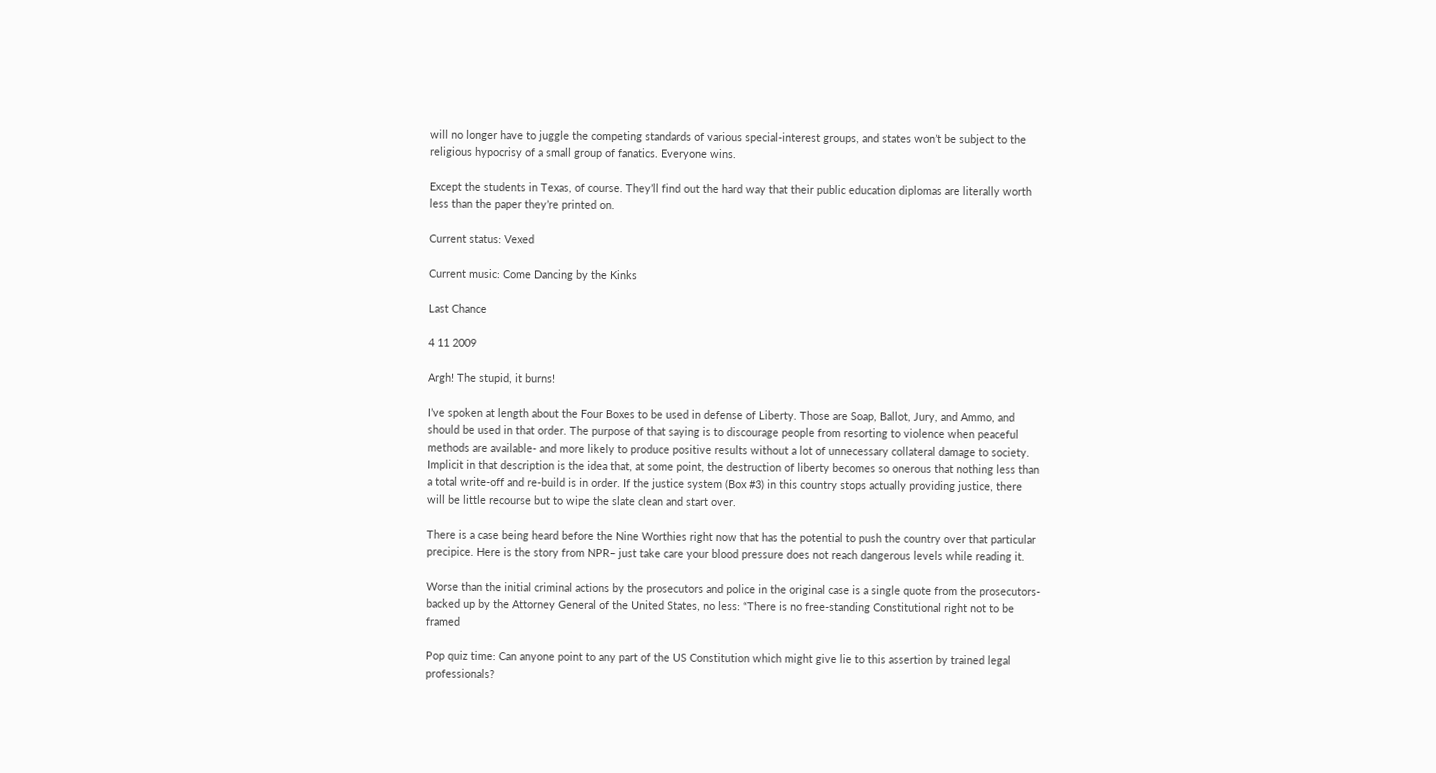will no longer have to juggle the competing standards of various special-interest groups, and states won’t be subject to the religious hypocrisy of a small group of fanatics. Everyone wins.

Except the students in Texas, of course. They’ll find out the hard way that their public education diplomas are literally worth less than the paper they’re printed on.

Current status: Vexed

Current music: Come Dancing by the Kinks

Last Chance

4 11 2009

Argh! The stupid, it burns!

I’ve spoken at length about the Four Boxes to be used in defense of Liberty. Those are Soap, Ballot, Jury, and Ammo, and should be used in that order. The purpose of that saying is to discourage people from resorting to violence when peaceful methods are available- and more likely to produce positive results without a lot of unnecessary collateral damage to society. Implicit in that description is the idea that, at some point, the destruction of liberty becomes so onerous that nothing less than a total write-off and re-build is in order. If the justice system (Box #3) in this country stops actually providing justice, there will be little recourse but to wipe the slate clean and start over.

There is a case being heard before the Nine Worthies right now that has the potential to push the country over that particular precipice. Here is the story from NPR– just take care your blood pressure does not reach dangerous levels while reading it.

Worse than the initial criminal actions by the prosecutors and police in the original case is a single quote from the prosecutors- backed up by the Attorney General of the United States, no less: “There is no free-standing Constitutional right not to be framed

Pop quiz time: Can anyone point to any part of the US Constitution which might give lie to this assertion by trained legal professionals?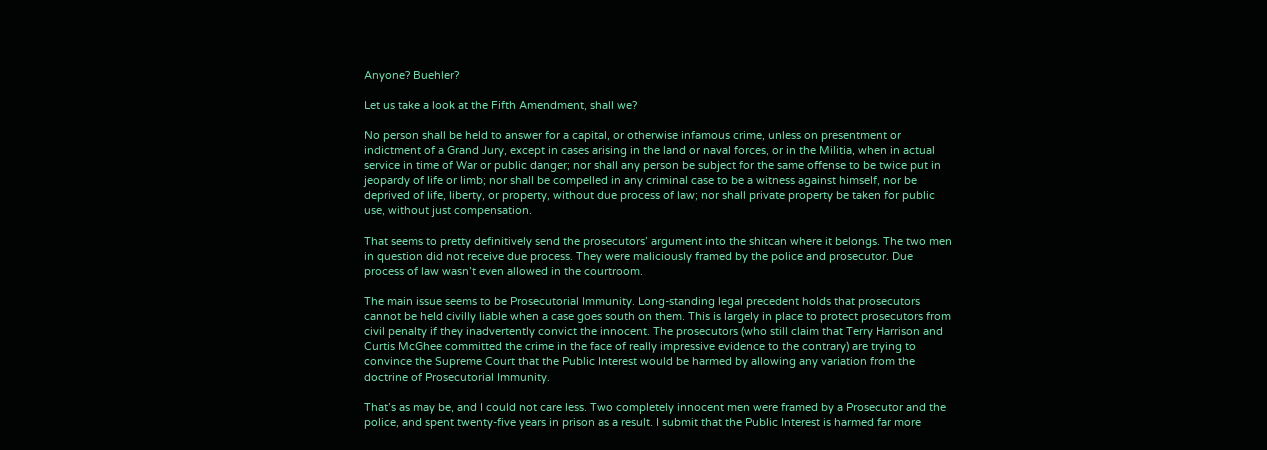Anyone? Buehler?

Let us take a look at the Fifth Amendment, shall we?

No person shall be held to answer for a capital, or otherwise infamous crime, unless on presentment or indictment of a Grand Jury, except in cases arising in the land or naval forces, or in the Militia, when in actual service in time of War or public danger; nor shall any person be subject for the same offense to be twice put in jeopardy of life or limb; nor shall be compelled in any criminal case to be a witness against himself, nor be deprived of life, liberty, or property, without due process of law; nor shall private property be taken for public use, without just compensation.

That seems to pretty definitively send the prosecutors’ argument into the shitcan where it belongs. The two men in question did not receive due process. They were maliciously framed by the police and prosecutor. Due process of law wasn’t even allowed in the courtroom.

The main issue seems to be Prosecutorial Immunity. Long-standing legal precedent holds that prosecutors cannot be held civilly liable when a case goes south on them. This is largely in place to protect prosecutors from civil penalty if they inadvertently convict the innocent. The prosecutors (who still claim that Terry Harrison and Curtis McGhee committed the crime in the face of really impressive evidence to the contrary) are trying to convince the Supreme Court that the Public Interest would be harmed by allowing any variation from the doctrine of Prosecutorial Immunity.

That’s as may be, and I could not care less. Two completely innocent men were framed by a Prosecutor and the police, and spent twenty-five years in prison as a result. I submit that the Public Interest is harmed far more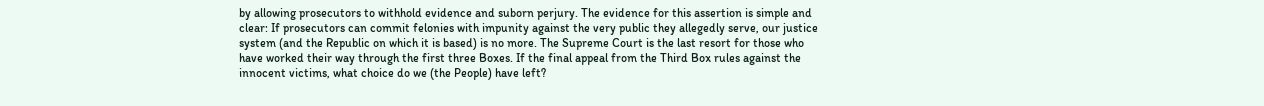by allowing prosecutors to withhold evidence and suborn perjury. The evidence for this assertion is simple and clear: If prosecutors can commit felonies with impunity against the very public they allegedly serve, our justice system (and the Republic on which it is based) is no more. The Supreme Court is the last resort for those who have worked their way through the first three Boxes. If the final appeal from the Third Box rules against the innocent victims, what choice do we (the People) have left?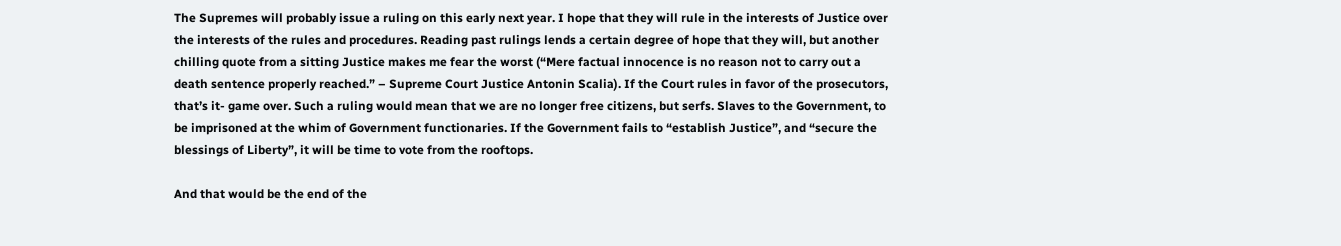The Supremes will probably issue a ruling on this early next year. I hope that they will rule in the interests of Justice over the interests of the rules and procedures. Reading past rulings lends a certain degree of hope that they will, but another chilling quote from a sitting Justice makes me fear the worst (“Mere factual innocence is no reason not to carry out a death sentence properly reached.” – Supreme Court Justice Antonin Scalia). If the Court rules in favor of the prosecutors, that’s it- game over. Such a ruling would mean that we are no longer free citizens, but serfs. Slaves to the Government, to be imprisoned at the whim of Government functionaries. If the Government fails to “establish Justice”, and “secure the blessings of Liberty”, it will be time to vote from the rooftops.

And that would be the end of the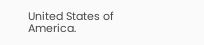United States of America.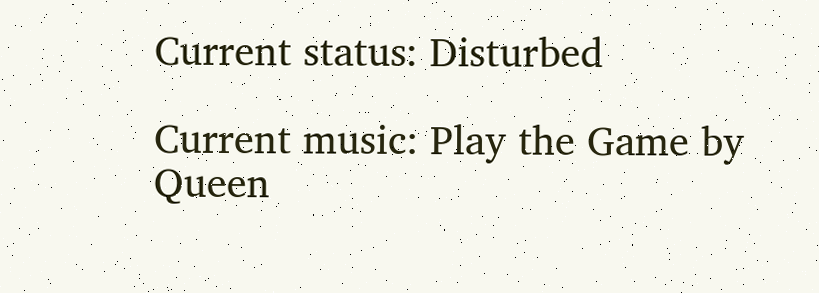Current status: Disturbed

Current music: Play the Game by Queen